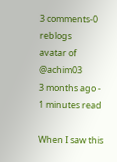3 comments-0 reblogs
avatar of @achim03
3 months ago - 1 minutes read

When I saw this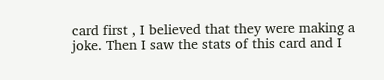card first , I believed that they were making a joke. Then I saw the stats of this card and I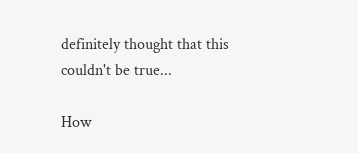definitely thought that this couldn't be true...

How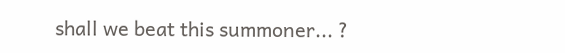shall we beat this summoner... ?